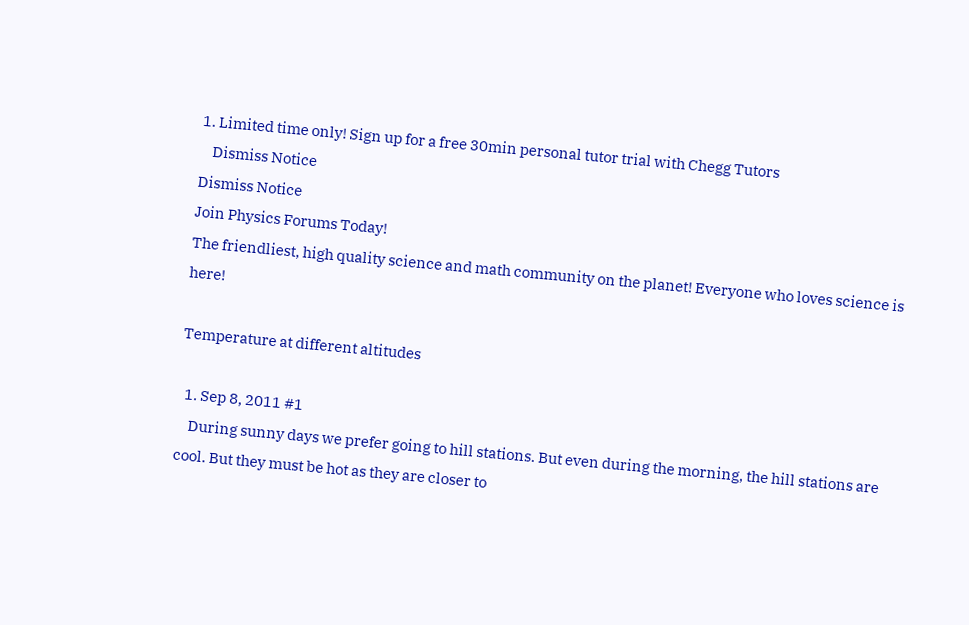1. Limited time only! Sign up for a free 30min personal tutor trial with Chegg Tutors
    Dismiss Notice
Dismiss Notice
Join Physics Forums Today!
The friendliest, high quality science and math community on the planet! Everyone who loves science is here!

Temperature at different altitudes

  1. Sep 8, 2011 #1
    During sunny days we prefer going to hill stations. But even during the morning, the hill stations are cool. But they must be hot as they are closer to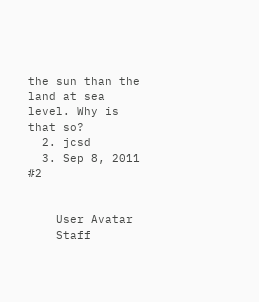the sun than the land at sea level. Why is that so?
  2. jcsd
  3. Sep 8, 2011 #2


    User Avatar
    Staff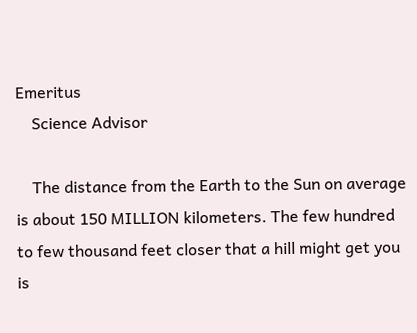Emeritus
    Science Advisor

    The distance from the Earth to the Sun on average is about 150 MILLION kilometers. The few hundred to few thousand feet closer that a hill might get you is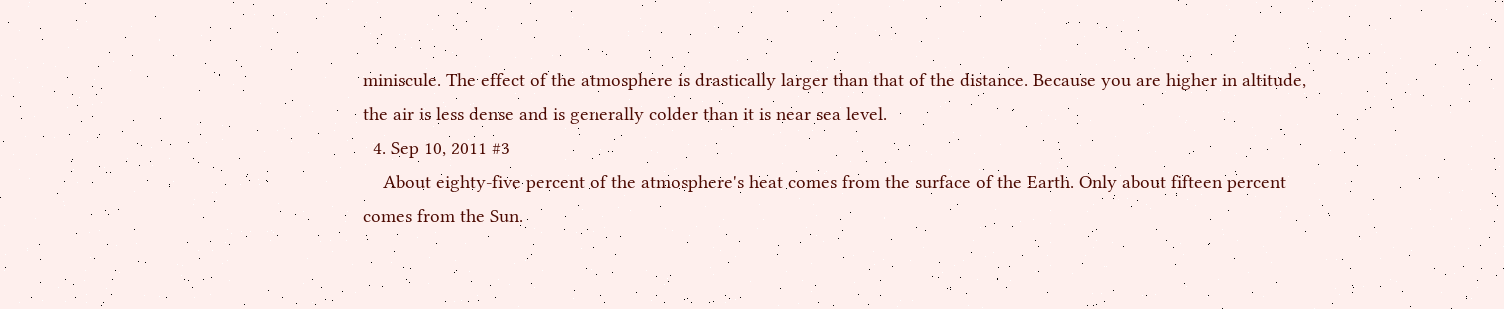miniscule. The effect of the atmosphere is drastically larger than that of the distance. Because you are higher in altitude, the air is less dense and is generally colder than it is near sea level.
  4. Sep 10, 2011 #3
    About eighty-five percent of the atmosphere's heat comes from the surface of the Earth. Only about fifteen percent comes from the Sun.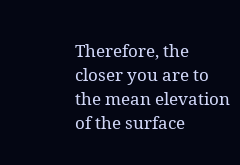Therefore, the closer you are to the mean elevation of the surface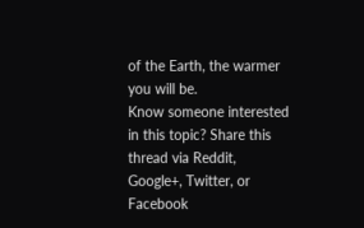of the Earth, the warmer you will be.
Know someone interested in this topic? Share this thread via Reddit, Google+, Twitter, or Facebook